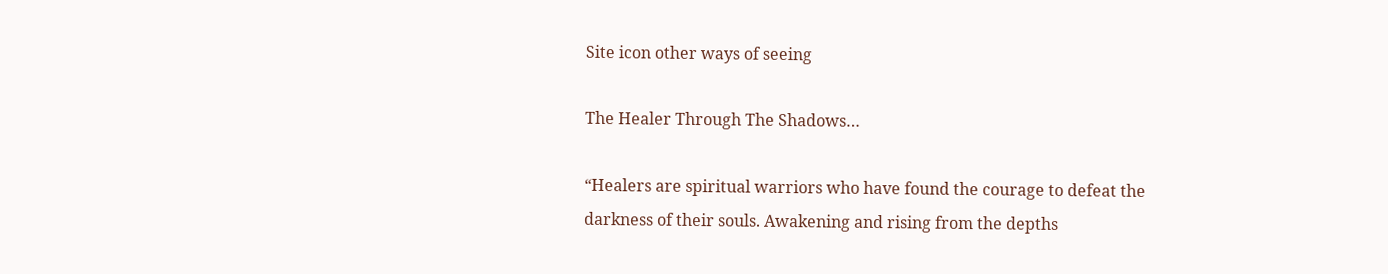Site icon other ways of seeing

The Healer Through The Shadows…

“Healers are spiritual warriors who have found the courage to defeat the
darkness of their souls. Awakening and rising from the depths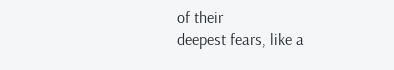of their
deepest fears, like a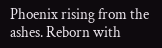Phoenix rising from the ashes. Reborn with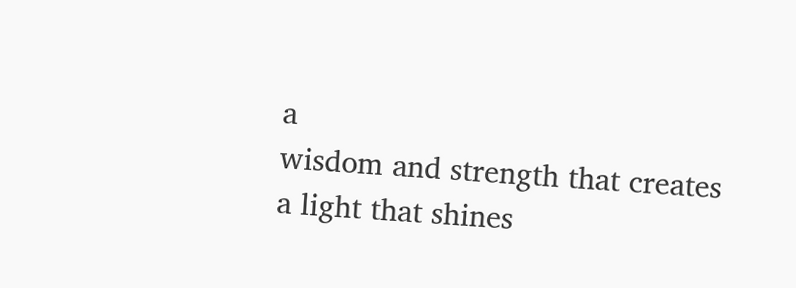a
wisdom and strength that creates a light that shines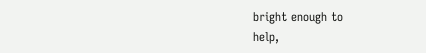bright enough to
help,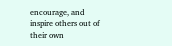encourage, and inspire others out of their own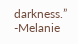darkness.”
-Melanie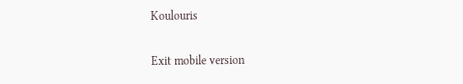Koulouris

Exit mobile version